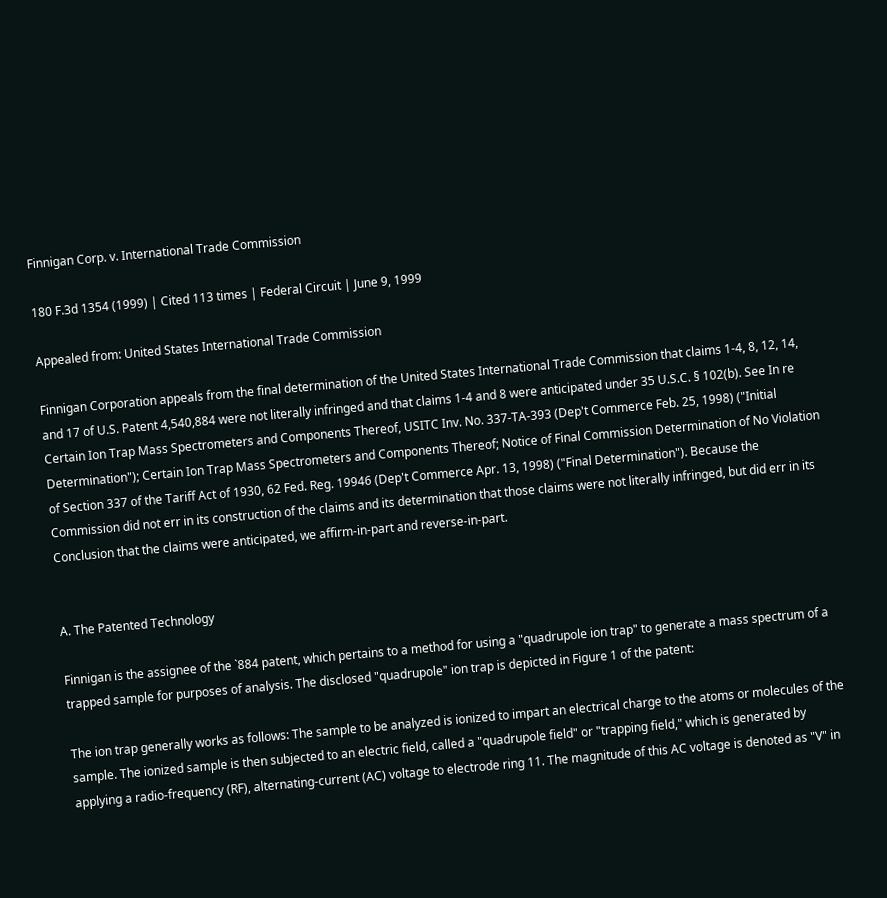Finnigan Corp. v. International Trade Commission

180 F.3d 1354 (1999) | Cited 113 times | Federal Circuit | June 9, 1999

Appealed from: United States International Trade Commission

Finnigan Corporation appeals from the final determination of the United States International Trade Commission that claims 1-4, 8, 12, 14, and 17 of U.S. Patent 4,540,884 were not literally infringed and that claims 1-4 and 8 were anticipated under 35 U.S.C. § 102(b). See In re Certain Ion Trap Mass Spectrometers and Components Thereof, USITC Inv. No. 337-TA-393 (Dep't Commerce Feb. 25, 1998) ("Initial Determination"); Certain Ion Trap Mass Spectrometers and Components Thereof; Notice of Final Commission Determination of No Violation of Section 337 of the Tariff Act of 1930, 62 Fed. Reg. 19946 (Dep't Commerce Apr. 13, 1998) ("Final Determination"). Because the Commission did not err in its construction of the claims and its determination that those claims were not literally infringed, but did err in its Conclusion that the claims were anticipated, we affirm-in-part and reverse-in-part.


A. The Patented Technology

Finnigan is the assignee of the `884 patent, which pertains to a method for using a "quadrupole ion trap" to generate a mass spectrum of a trapped sample for purposes of analysis. The disclosed "quadrupole" ion trap is depicted in Figure 1 of the patent:

The ion trap generally works as follows: The sample to be analyzed is ionized to impart an electrical charge to the atoms or molecules of the sample. The ionized sample is then subjected to an electric field, called a "quadrupole field" or "trapping field," which is generated by applying a radio-frequency (RF), alternating-current (AC) voltage to electrode ring 11. The magnitude of this AC voltage is denoted as "V" in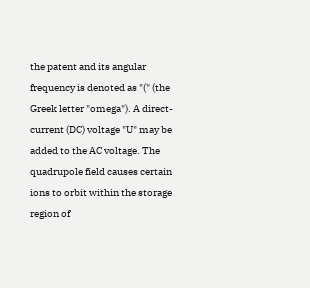the patent and its angular frequency is denoted as "(" (the Greek letter "omega"). A direct-current (DC) voltage "U" may be added to the AC voltage. The quadrupole field causes certain ions to orbit within the storage region of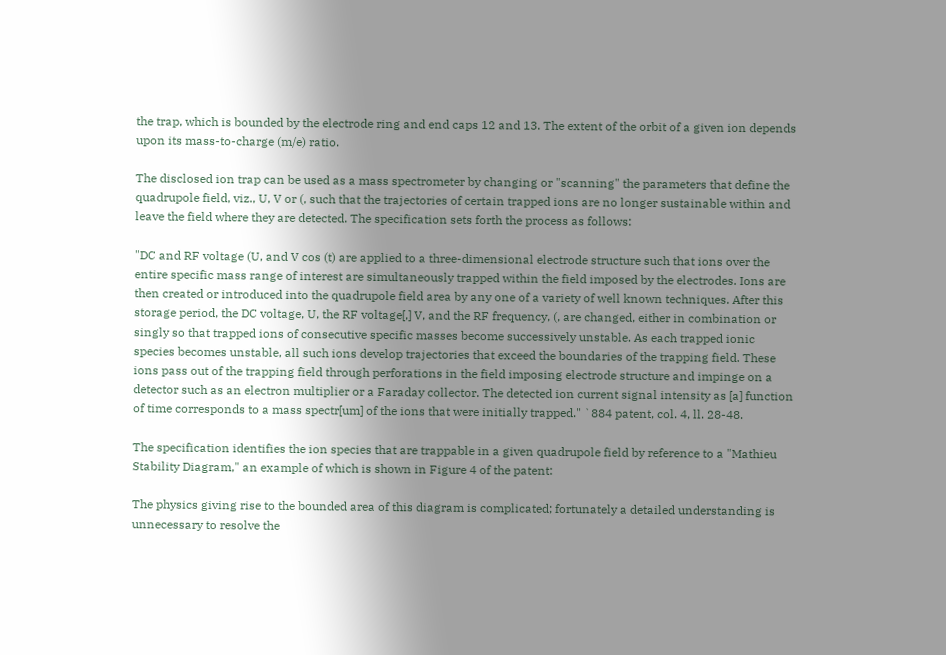the trap, which is bounded by the electrode ring and end caps 12 and 13. The extent of the orbit of a given ion depends upon its mass-to-charge (m/e) ratio.

The disclosed ion trap can be used as a mass spectrometer by changing or "scanning" the parameters that define the quadrupole field, viz., U, V or (, such that the trajectories of certain trapped ions are no longer sustainable within and leave the field where they are detected. The specification sets forth the process as follows:

"DC and RF voltage (U, and V cos (t) are applied to a three-dimensional electrode structure such that ions over the entire specific mass range of interest are simultaneously trapped within the field imposed by the electrodes. Ions are then created or introduced into the quadrupole field area by any one of a variety of well known techniques. After this storage period, the DC voltage, U, the RF voltage[,] V, and the RF frequency, (, are changed, either in combination or singly so that trapped ions of consecutive specific masses become successively unstable. As each trapped ionic species becomes unstable, all such ions develop trajectories that exceed the boundaries of the trapping field. These ions pass out of the trapping field through perforations in the field imposing electrode structure and impinge on a detector such as an electron multiplier or a Faraday collector. The detected ion current signal intensity as [a] function of time corresponds to a mass spectr[um] of the ions that were initially trapped." `884 patent, col. 4, ll. 28-48.

The specification identifies the ion species that are trappable in a given quadrupole field by reference to a "Mathieu Stability Diagram," an example of which is shown in Figure 4 of the patent:

The physics giving rise to the bounded area of this diagram is complicated; fortunately a detailed understanding is unnecessary to resolve the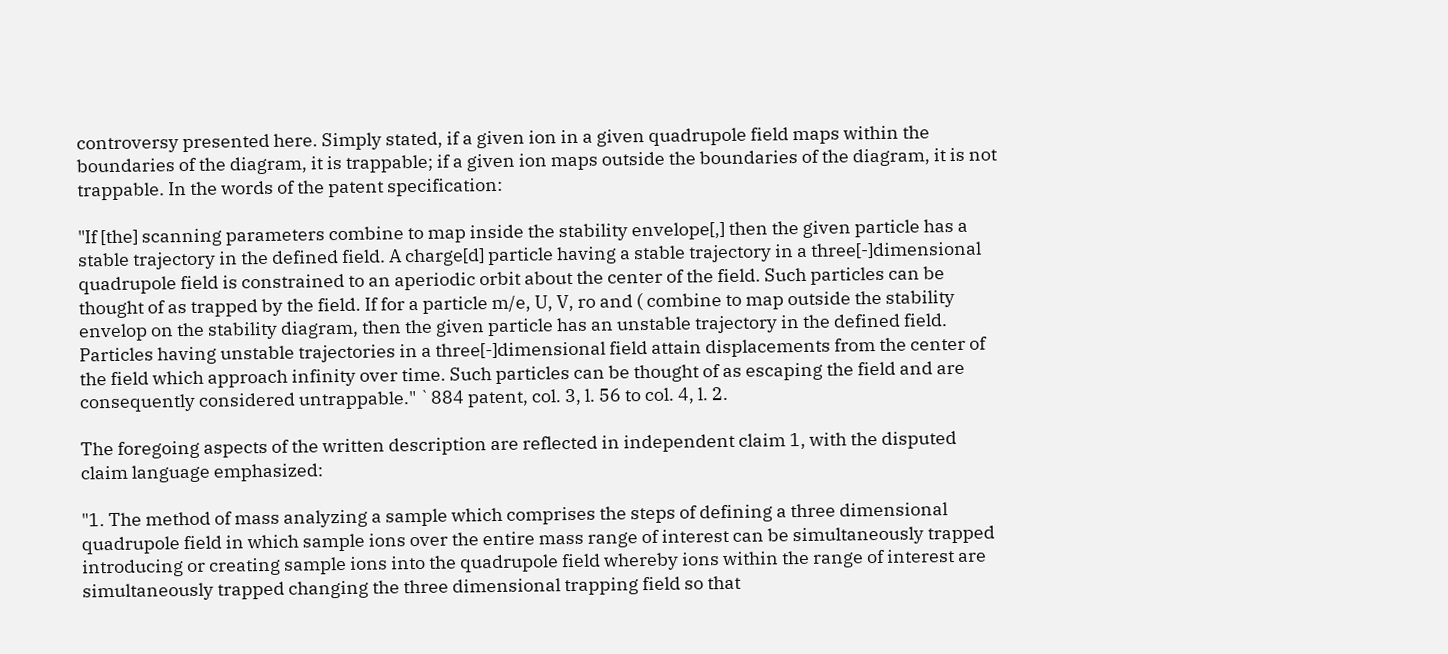controversy presented here. Simply stated, if a given ion in a given quadrupole field maps within the boundaries of the diagram, it is trappable; if a given ion maps outside the boundaries of the diagram, it is not trappable. In the words of the patent specification:

"If [the] scanning parameters combine to map inside the stability envelope[,] then the given particle has a stable trajectory in the defined field. A charge[d] particle having a stable trajectory in a three[-]dimensional quadrupole field is constrained to an aperiodic orbit about the center of the field. Such particles can be thought of as trapped by the field. If for a particle m/e, U, V, ro and ( combine to map outside the stability envelop on the stability diagram, then the given particle has an unstable trajectory in the defined field. Particles having unstable trajectories in a three[-]dimensional field attain displacements from the center of the field which approach infinity over time. Such particles can be thought of as escaping the field and are consequently considered untrappable." `884 patent, col. 3, l. 56 to col. 4, l. 2.

The foregoing aspects of the written description are reflected in independent claim 1, with the disputed claim language emphasized:

"1. The method of mass analyzing a sample which comprises the steps of defining a three dimensional quadrupole field in which sample ions over the entire mass range of interest can be simultaneously trapped introducing or creating sample ions into the quadrupole field whereby ions within the range of interest are simultaneously trapped changing the three dimensional trapping field so that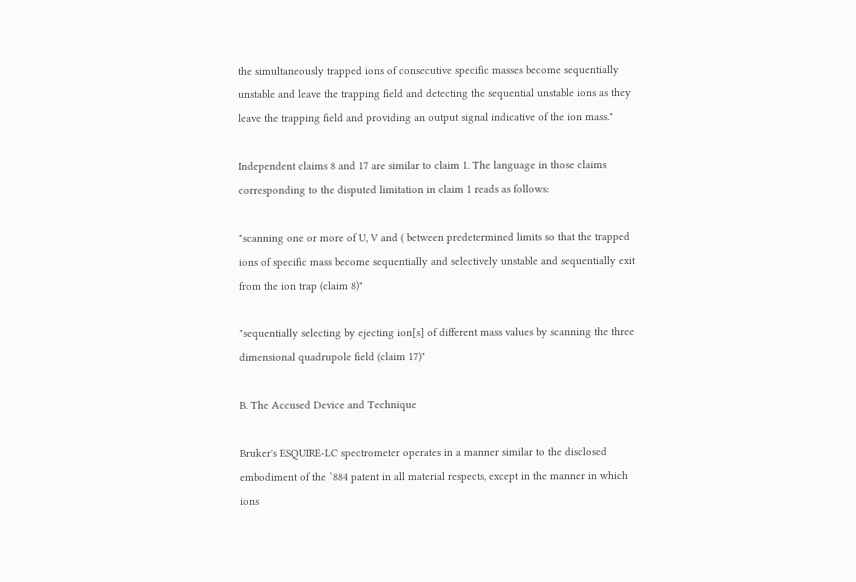the simultaneously trapped ions of consecutive specific masses become sequentially unstable and leave the trapping field and detecting the sequential unstable ions as they leave the trapping field and providing an output signal indicative of the ion mass."

Independent claims 8 and 17 are similar to claim 1. The language in those claims corresponding to the disputed limitation in claim 1 reads as follows:

"scanning one or more of U, V and ( between predetermined limits so that the trapped ions of specific mass become sequentially and selectively unstable and sequentially exit from the ion trap (claim 8)"

"sequentially selecting by ejecting ion[s] of different mass values by scanning the three dimensional quadrupole field (claim 17)"

B. The Accused Device and Technique

Bruker's ESQUIRE-LC spectrometer operates in a manner similar to the disclosed embodiment of the `884 patent in all material respects, except in the manner in which ions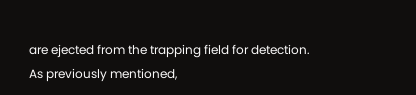are ejected from the trapping field for detection. As previously mentioned,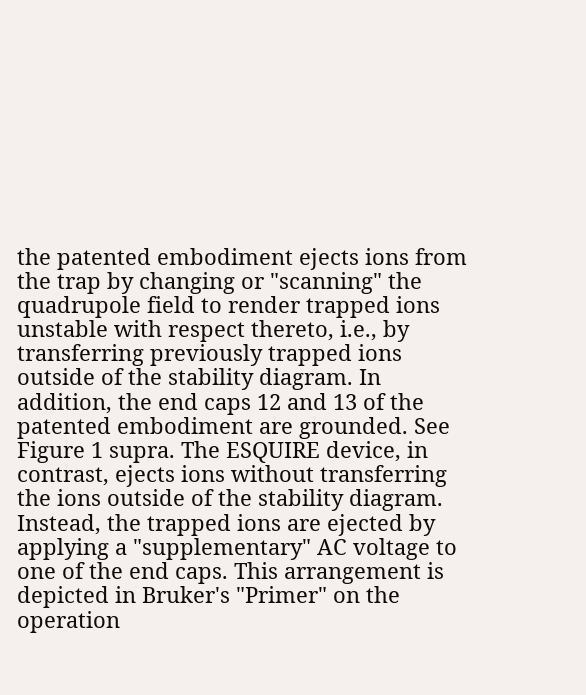the patented embodiment ejects ions from the trap by changing or "scanning" the quadrupole field to render trapped ions unstable with respect thereto, i.e., by transferring previously trapped ions outside of the stability diagram. In addition, the end caps 12 and 13 of the patented embodiment are grounded. See Figure 1 supra. The ESQUIRE device, in contrast, ejects ions without transferring the ions outside of the stability diagram. Instead, the trapped ions are ejected by applying a "supplementary" AC voltage to one of the end caps. This arrangement is depicted in Bruker's "Primer" on the operation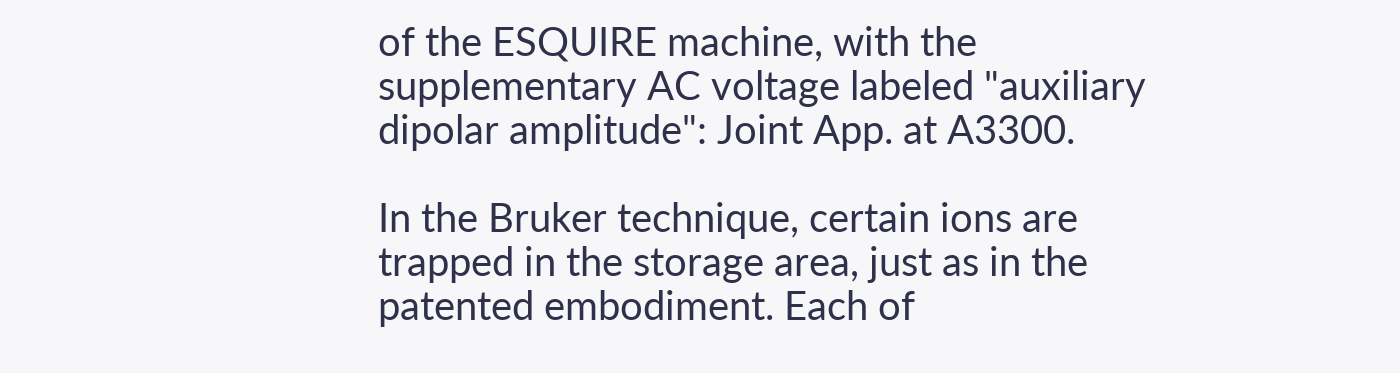of the ESQUIRE machine, with the supplementary AC voltage labeled "auxiliary dipolar amplitude": Joint App. at A3300.

In the Bruker technique, certain ions are trapped in the storage area, just as in the patented embodiment. Each of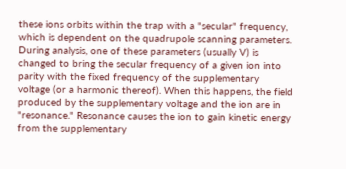these ions orbits within the trap with a "secular" frequency, which is dependent on the quadrupole scanning parameters. During analysis, one of these parameters (usually V) is changed to bring the secular frequency of a given ion into parity with the fixed frequency of the supplementary voltage (or a harmonic thereof). When this happens, the field produced by the supplementary voltage and the ion are in "resonance." Resonance causes the ion to gain kinetic energy from the supplementary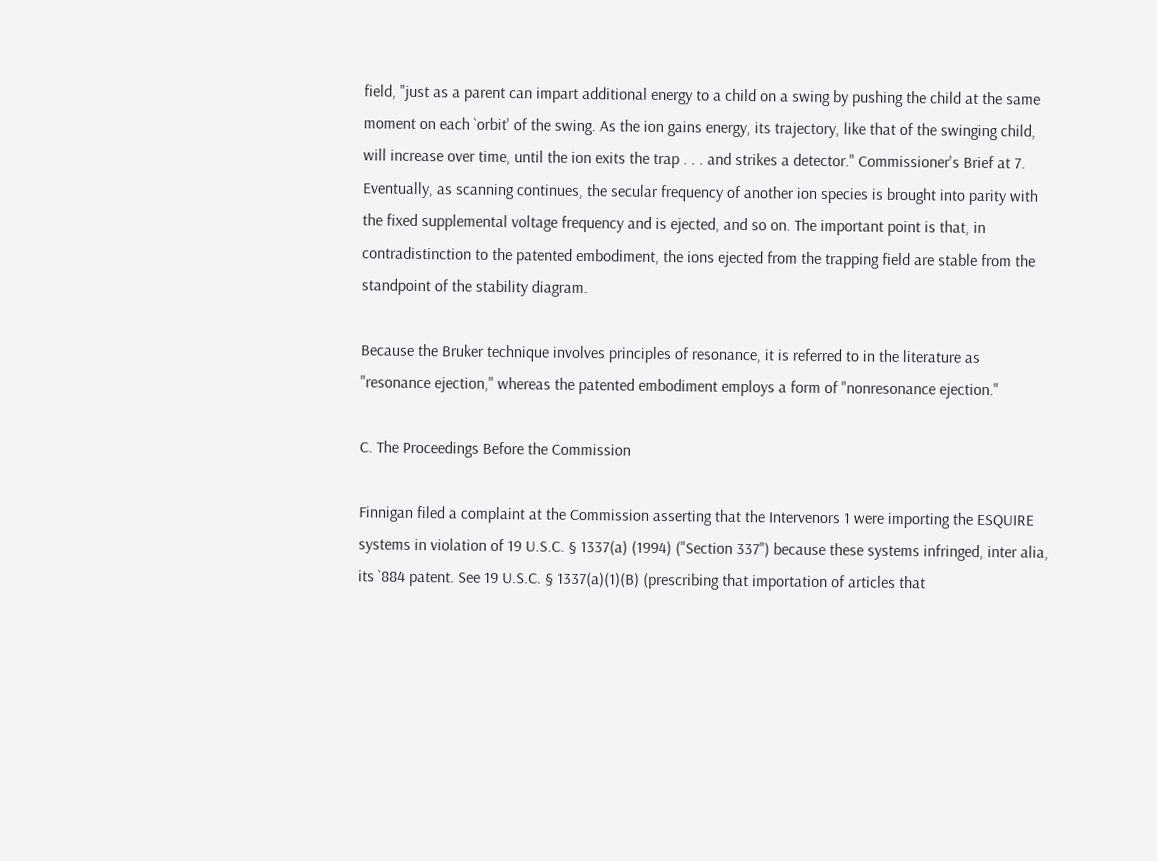field, "just as a parent can impart additional energy to a child on a swing by pushing the child at the same moment on each `orbit' of the swing. As the ion gains energy, its trajectory, like that of the swinging child, will increase over time, until the ion exits the trap . . . and strikes a detector." Commissioner's Brief at 7. Eventually, as scanning continues, the secular frequency of another ion species is brought into parity with the fixed supplemental voltage frequency and is ejected, and so on. The important point is that, in contradistinction to the patented embodiment, the ions ejected from the trapping field are stable from the standpoint of the stability diagram.

Because the Bruker technique involves principles of resonance, it is referred to in the literature as "resonance ejection," whereas the patented embodiment employs a form of "nonresonance ejection."

C. The Proceedings Before the Commission

Finnigan filed a complaint at the Commission asserting that the Intervenors 1 were importing the ESQUIRE systems in violation of 19 U.S.C. § 1337(a) (1994) ("Section 337") because these systems infringed, inter alia, its `884 patent. See 19 U.S.C. § 1337(a)(1)(B) (prescribing that importation of articles that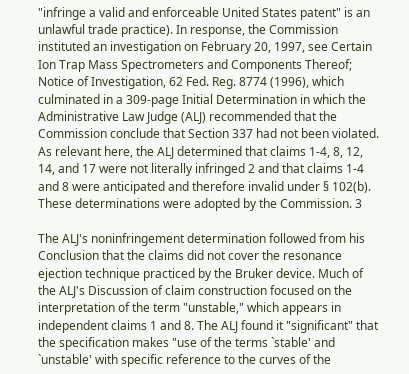"infringe a valid and enforceable United States patent" is an unlawful trade practice). In response, the Commission instituted an investigation on February 20, 1997, see Certain Ion Trap Mass Spectrometers and Components Thereof; Notice of Investigation, 62 Fed. Reg. 8774 (1996), which culminated in a 309-page Initial Determination in which the Administrative Law Judge (ALJ) recommended that the Commission conclude that Section 337 had not been violated. As relevant here, the ALJ determined that claims 1-4, 8, 12, 14, and 17 were not literally infringed 2 and that claims 1-4 and 8 were anticipated and therefore invalid under § 102(b). These determinations were adopted by the Commission. 3

The ALJ's noninfringement determination followed from his Conclusion that the claims did not cover the resonance ejection technique practiced by the Bruker device. Much of the ALJ's Discussion of claim construction focused on the interpretation of the term "unstable," which appears in independent claims 1 and 8. The ALJ found it "significant" that the specification makes "use of the terms `stable' and `unstable' with specific reference to the curves of the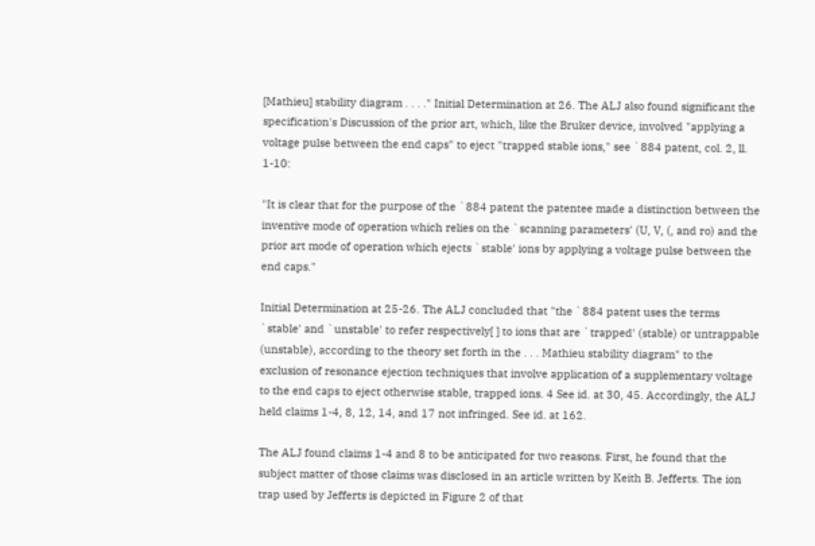[Mathieu] stability diagram . . . ." Initial Determination at 26. The ALJ also found significant the specification's Discussion of the prior art, which, like the Bruker device, involved "applying a voltage pulse between the end caps" to eject "trapped stable ions," see `884 patent, col. 2, ll. 1-10:

"It is clear that for the purpose of the `884 patent the patentee made a distinction between the inventive mode of operation which relies on the `scanning parameters' (U, V, (, and ro) and the prior art mode of operation which ejects `stable' ions by applying a voltage pulse between the end caps."

Initial Determination at 25-26. The ALJ concluded that "the `884 patent uses the terms `stable' and `unstable' to refer respectively[ ] to ions that are `trapped' (stable) or untrappable (unstable), according to the theory set forth in the . . . Mathieu stability diagram" to the exclusion of resonance ejection techniques that involve application of a supplementary voltage to the end caps to eject otherwise stable, trapped ions. 4 See id. at 30, 45. Accordingly, the ALJ held claims 1-4, 8, 12, 14, and 17 not infringed. See id. at 162.

The ALJ found claims 1-4 and 8 to be anticipated for two reasons. First, he found that the subject matter of those claims was disclosed in an article written by Keith B. Jefferts. The ion trap used by Jefferts is depicted in Figure 2 of that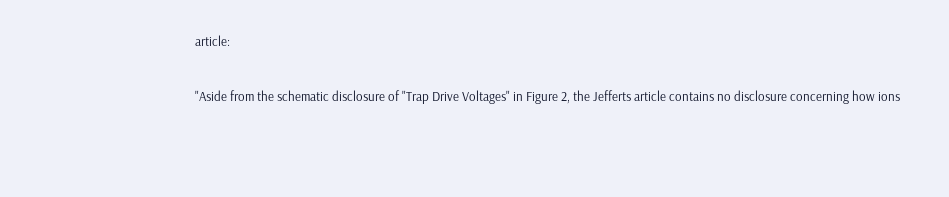article:

"Aside from the schematic disclosure of "Trap Drive Voltages" in Figure 2, the Jefferts article contains no disclosure concerning how ions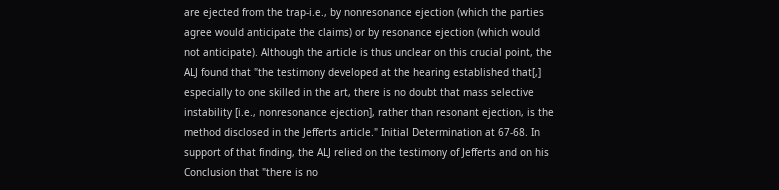are ejected from the trap-i.e., by nonresonance ejection (which the parties agree would anticipate the claims) or by resonance ejection (which would not anticipate). Although the article is thus unclear on this crucial point, the ALJ found that "the testimony developed at the hearing established that[,] especially to one skilled in the art, there is no doubt that mass selective instability [i.e., nonresonance ejection], rather than resonant ejection, is the method disclosed in the Jefferts article." Initial Determination at 67-68. In support of that finding, the ALJ relied on the testimony of Jefferts and on his Conclusion that "there is no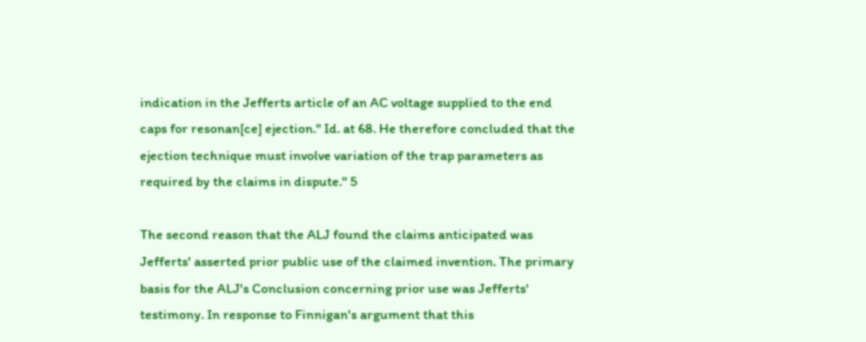indication in the Jefferts article of an AC voltage supplied to the end caps for resonan[ce] ejection." Id. at 68. He therefore concluded that the ejection technique must involve variation of the trap parameters as required by the claims in dispute." 5

The second reason that the ALJ found the claims anticipated was Jefferts' asserted prior public use of the claimed invention. The primary basis for the ALJ's Conclusion concerning prior use was Jefferts' testimony. In response to Finnigan's argument that this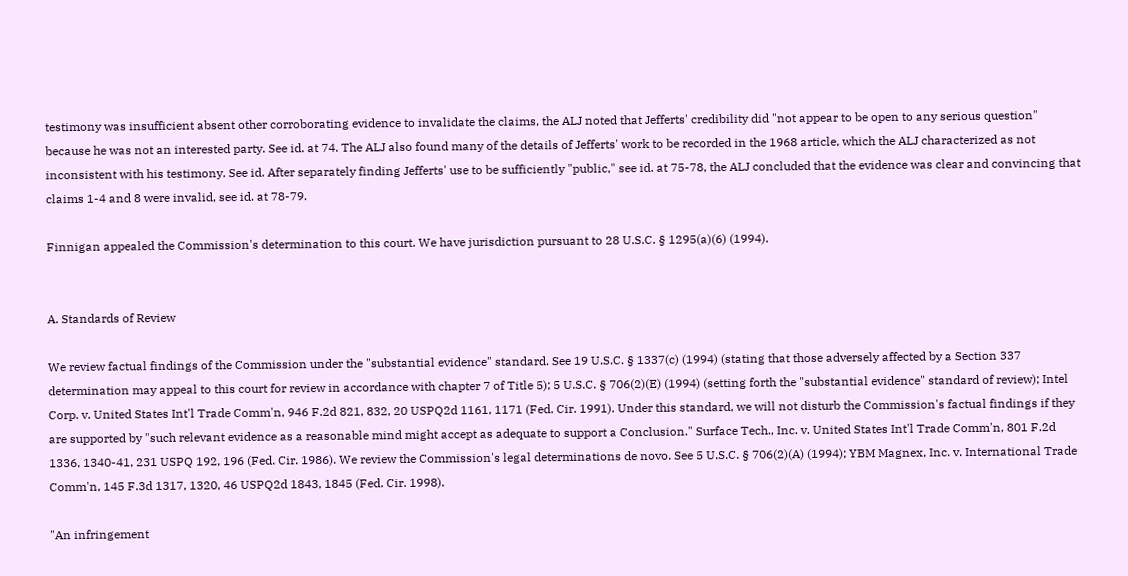testimony was insufficient absent other corroborating evidence to invalidate the claims, the ALJ noted that Jefferts' credibility did "not appear to be open to any serious question" because he was not an interested party. See id. at 74. The ALJ also found many of the details of Jefferts' work to be recorded in the 1968 article, which the ALJ characterized as not inconsistent with his testimony. See id. After separately finding Jefferts' use to be sufficiently "public," see id. at 75-78, the ALJ concluded that the evidence was clear and convincing that claims 1-4 and 8 were invalid, see id. at 78-79.

Finnigan appealed the Commission's determination to this court. We have jurisdiction pursuant to 28 U.S.C. § 1295(a)(6) (1994).


A. Standards of Review

We review factual findings of the Commission under the "substantial evidence" standard. See 19 U.S.C. § 1337(c) (1994) (stating that those adversely affected by a Section 337 determination may appeal to this court for review in accordance with chapter 7 of Title 5); 5 U.S.C. § 706(2)(E) (1994) (setting forth the "substantial evidence" standard of review); Intel Corp. v. United States Int'l Trade Comm'n, 946 F.2d 821, 832, 20 USPQ2d 1161, 1171 (Fed. Cir. 1991). Under this standard, we will not disturb the Commission's factual findings if they are supported by "such relevant evidence as a reasonable mind might accept as adequate to support a Conclusion." Surface Tech., Inc. v. United States Int'l Trade Comm'n, 801 F.2d 1336, 1340-41, 231 USPQ 192, 196 (Fed. Cir. 1986). We review the Commission's legal determinations de novo. See 5 U.S.C. § 706(2)(A) (1994); YBM Magnex, Inc. v. International Trade Comm'n, 145 F.3d 1317, 1320, 46 USPQ2d 1843, 1845 (Fed. Cir. 1998).

"An infringement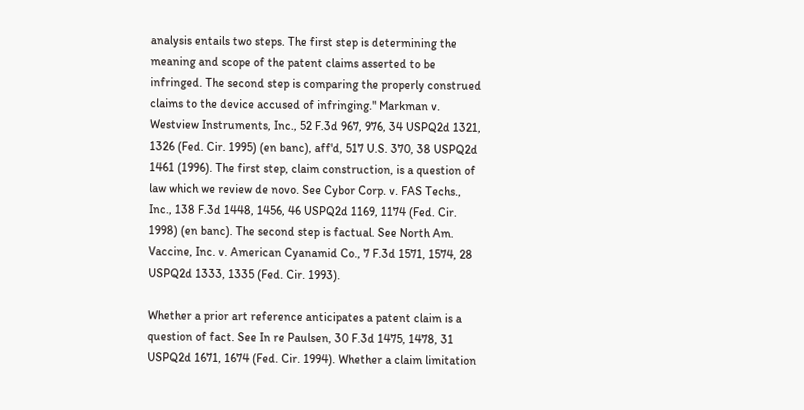analysis entails two steps. The first step is determining the meaning and scope of the patent claims asserted to be infringed. The second step is comparing the properly construed claims to the device accused of infringing." Markman v. Westview Instruments, Inc., 52 F.3d 967, 976, 34 USPQ2d 1321, 1326 (Fed. Cir. 1995) (en banc), aff'd, 517 U.S. 370, 38 USPQ2d 1461 (1996). The first step, claim construction, is a question of law which we review de novo. See Cybor Corp. v. FAS Techs., Inc., 138 F.3d 1448, 1456, 46 USPQ2d 1169, 1174 (Fed. Cir. 1998) (en banc). The second step is factual. See North Am. Vaccine, Inc. v. American Cyanamid Co., 7 F.3d 1571, 1574, 28 USPQ2d 1333, 1335 (Fed. Cir. 1993).

Whether a prior art reference anticipates a patent claim is a question of fact. See In re Paulsen, 30 F.3d 1475, 1478, 31 USPQ2d 1671, 1674 (Fed. Cir. 1994). Whether a claim limitation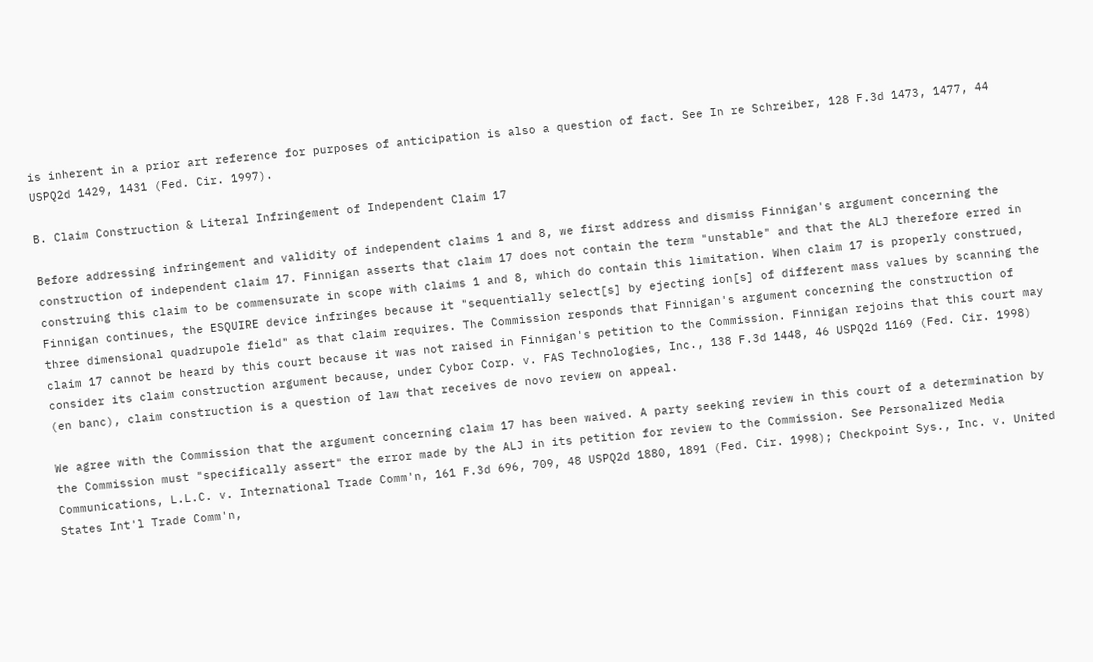is inherent in a prior art reference for purposes of anticipation is also a question of fact. See In re Schreiber, 128 F.3d 1473, 1477, 44 USPQ2d 1429, 1431 (Fed. Cir. 1997).

B. Claim Construction & Literal Infringement of Independent Claim 17

Before addressing infringement and validity of independent claims 1 and 8, we first address and dismiss Finnigan's argument concerning the construction of independent claim 17. Finnigan asserts that claim 17 does not contain the term "unstable" and that the ALJ therefore erred in construing this claim to be commensurate in scope with claims 1 and 8, which do contain this limitation. When claim 17 is properly construed, Finnigan continues, the ESQUIRE device infringes because it "sequentially select[s] by ejecting ion[s] of different mass values by scanning the three dimensional quadrupole field" as that claim requires. The Commission responds that Finnigan's argument concerning the construction of claim 17 cannot be heard by this court because it was not raised in Finnigan's petition to the Commission. Finnigan rejoins that this court may consider its claim construction argument because, under Cybor Corp. v. FAS Technologies, Inc., 138 F.3d 1448, 46 USPQ2d 1169 (Fed. Cir. 1998) (en banc), claim construction is a question of law that receives de novo review on appeal.

We agree with the Commission that the argument concerning claim 17 has been waived. A party seeking review in this court of a determination by the Commission must "specifically assert" the error made by the ALJ in its petition for review to the Commission. See Personalized Media Communications, L.L.C. v. International Trade Comm'n, 161 F.3d 696, 709, 48 USPQ2d 1880, 1891 (Fed. Cir. 1998); Checkpoint Sys., Inc. v. United States Int'l Trade Comm'n,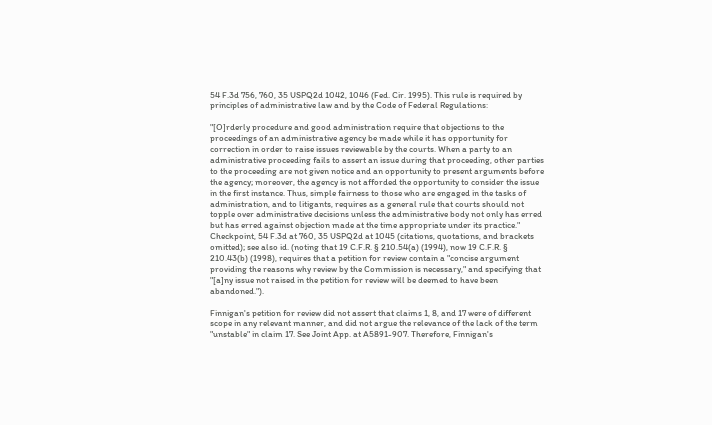54 F.3d 756, 760, 35 USPQ2d 1042, 1046 (Fed. Cir. 1995). This rule is required by principles of administrative law and by the Code of Federal Regulations:

"[O]rderly procedure and good administration require that objections to the proceedings of an administrative agency be made while it has opportunity for correction in order to raise issues reviewable by the courts. When a party to an administrative proceeding fails to assert an issue during that proceeding, other parties to the proceeding are not given notice and an opportunity to present arguments before the agency; moreover, the agency is not afforded the opportunity to consider the issue in the first instance. Thus, simple fairness to those who are engaged in the tasks of administration, and to litigants, requires as a general rule that courts should not topple over administrative decisions unless the administrative body not only has erred but has erred against objection made at the time appropriate under its practice." Checkpoint, 54 F.3d at 760, 35 USPQ2d at 1045 (citations, quotations, and brackets omitted); see also id. (noting that 19 C.F.R. § 210.54(a) (1994), now 19 C.F.R. § 210.43(b) (1998), requires that a petition for review contain a "concise argument providing the reasons why review by the Commission is necessary," and specifying that "[a]ny issue not raised in the petition for review will be deemed to have been abandoned.").

Finnigan's petition for review did not assert that claims 1, 8, and 17 were of different scope in any relevant manner, and did not argue the relevance of the lack of the term "unstable" in claim 17. See Joint App. at A5891-907. Therefore, Finnigan's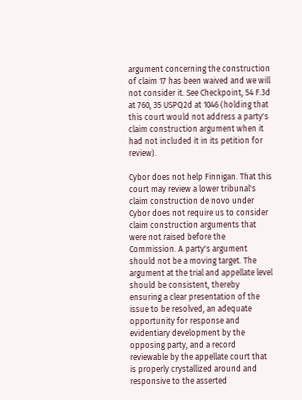argument concerning the construction of claim 17 has been waived and we will not consider it. See Checkpoint, 54 F.3d at 760, 35 USPQ2d at 1046 (holding that this court would not address a party's claim construction argument when it had not included it in its petition for review).

Cybor does not help Finnigan. That this court may review a lower tribunal's claim construction de novo under Cybor does not require us to consider claim construction arguments that were not raised before the Commission. A party's argument should not be a moving target. The argument at the trial and appellate level should be consistent, thereby ensuring a clear presentation of the issue to be resolved, an adequate opportunity for response and evidentiary development by the opposing party, and a record reviewable by the appellate court that is properly crystallized around and responsive to the asserted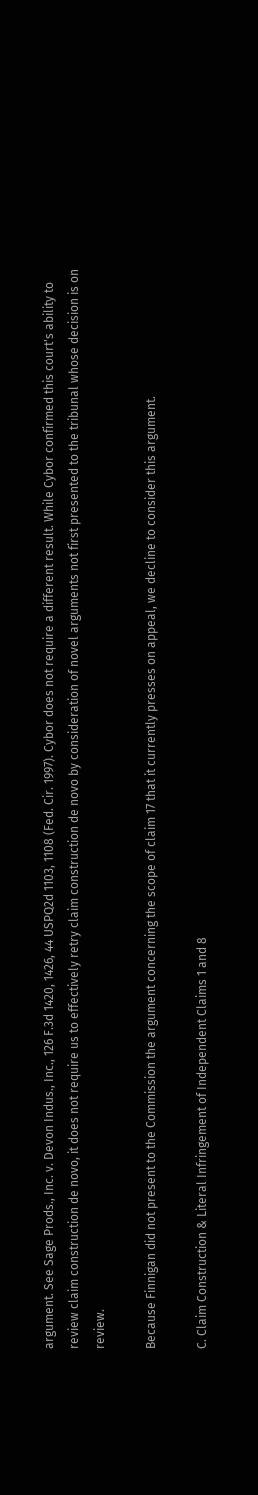argument. See Sage Prods., Inc. v. Devon Indus., Inc., 126 F.3d 1420, 1426, 44 USPQ2d 1103, 1108 (Fed. Cir. 1997). Cybor does not require a different result. While Cybor confirmed this court's ability to review claim construction de novo, it does not require us to effectively retry claim construction de novo by consideration of novel arguments not first presented to the tribunal whose decision is on review.

Because Finnigan did not present to the Commission the argument concerning the scope of claim 17 that it currently presses on appeal, we decline to consider this argument.

C. Claim Construction & Literal Infringement of Independent Claims 1 and 8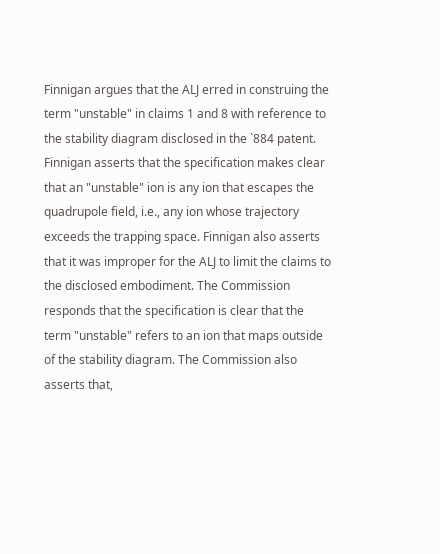Finnigan argues that the ALJ erred in construing the term "unstable" in claims 1 and 8 with reference to the stability diagram disclosed in the `884 patent. Finnigan asserts that the specification makes clear that an "unstable" ion is any ion that escapes the quadrupole field, i.e., any ion whose trajectory exceeds the trapping space. Finnigan also asserts that it was improper for the ALJ to limit the claims to the disclosed embodiment. The Commission responds that the specification is clear that the term "unstable" refers to an ion that maps outside of the stability diagram. The Commission also asserts that,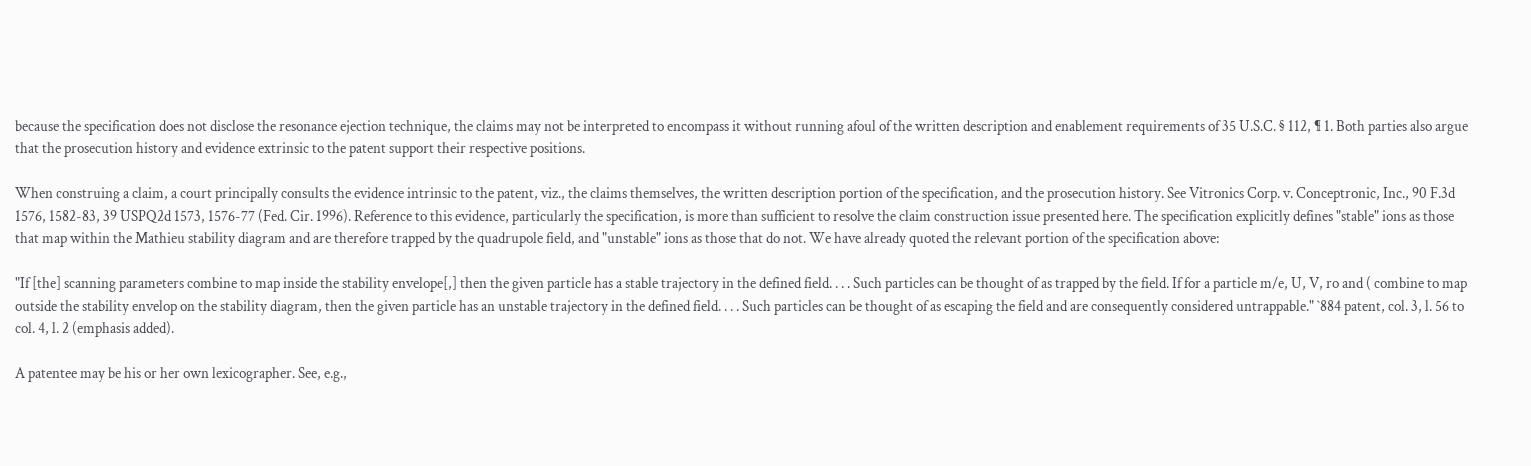because the specification does not disclose the resonance ejection technique, the claims may not be interpreted to encompass it without running afoul of the written description and enablement requirements of 35 U.S.C. § 112, ¶ 1. Both parties also argue that the prosecution history and evidence extrinsic to the patent support their respective positions.

When construing a claim, a court principally consults the evidence intrinsic to the patent, viz., the claims themselves, the written description portion of the specification, and the prosecution history. See Vitronics Corp. v. Conceptronic, Inc., 90 F.3d 1576, 1582-83, 39 USPQ2d 1573, 1576-77 (Fed. Cir. 1996). Reference to this evidence, particularly the specification, is more than sufficient to resolve the claim construction issue presented here. The specification explicitly defines "stable" ions as those that map within the Mathieu stability diagram and are therefore trapped by the quadrupole field, and "unstable" ions as those that do not. We have already quoted the relevant portion of the specification above:

"If [the] scanning parameters combine to map inside the stability envelope[,] then the given particle has a stable trajectory in the defined field. . . . Such particles can be thought of as trapped by the field. If for a particle m/e, U, V, ro and ( combine to map outside the stability envelop on the stability diagram, then the given particle has an unstable trajectory in the defined field. . . . Such particles can be thought of as escaping the field and are consequently considered untrappable." `884 patent, col. 3, l. 56 to col. 4, l. 2 (emphasis added).

A patentee may be his or her own lexicographer. See, e.g.,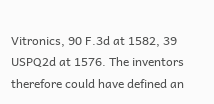Vitronics, 90 F.3d at 1582, 39 USPQ2d at 1576. The inventors therefore could have defined an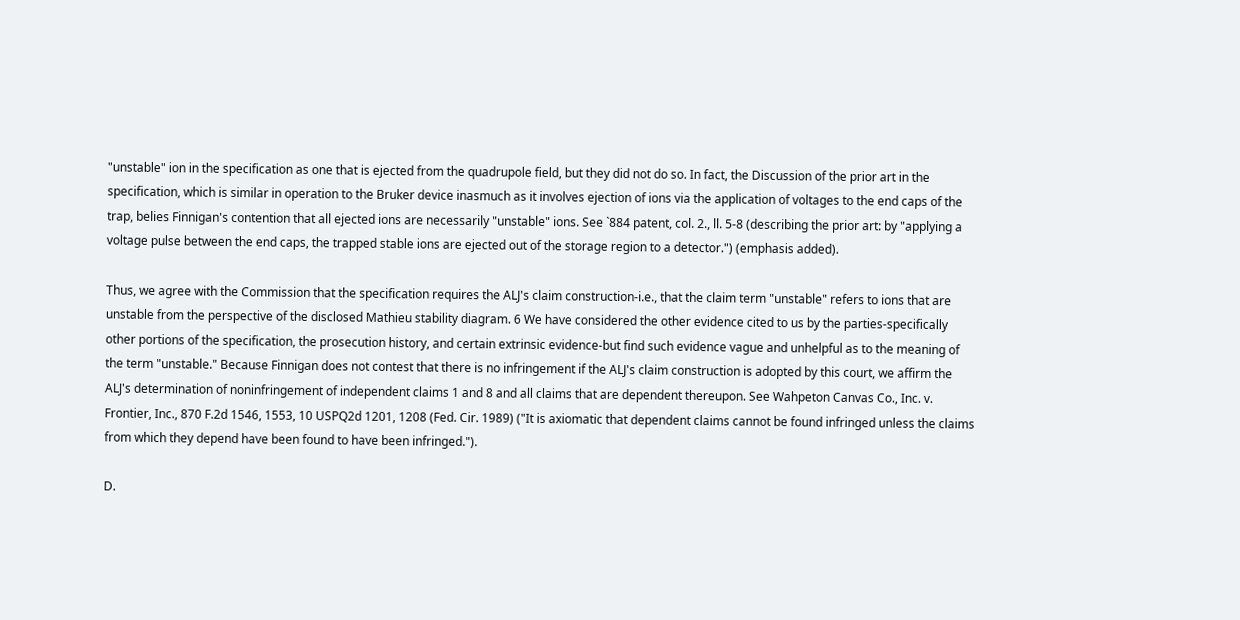"unstable" ion in the specification as one that is ejected from the quadrupole field, but they did not do so. In fact, the Discussion of the prior art in the specification, which is similar in operation to the Bruker device inasmuch as it involves ejection of ions via the application of voltages to the end caps of the trap, belies Finnigan's contention that all ejected ions are necessarily "unstable" ions. See `884 patent, col. 2., ll. 5-8 (describing the prior art: by "applying a voltage pulse between the end caps, the trapped stable ions are ejected out of the storage region to a detector.") (emphasis added).

Thus, we agree with the Commission that the specification requires the ALJ's claim construction-i.e., that the claim term "unstable" refers to ions that are unstable from the perspective of the disclosed Mathieu stability diagram. 6 We have considered the other evidence cited to us by the parties-specifically other portions of the specification, the prosecution history, and certain extrinsic evidence-but find such evidence vague and unhelpful as to the meaning of the term "unstable." Because Finnigan does not contest that there is no infringement if the ALJ's claim construction is adopted by this court, we affirm the ALJ's determination of noninfringement of independent claims 1 and 8 and all claims that are dependent thereupon. See Wahpeton Canvas Co., Inc. v. Frontier, Inc., 870 F.2d 1546, 1553, 10 USPQ2d 1201, 1208 (Fed. Cir. 1989) ("It is axiomatic that dependent claims cannot be found infringed unless the claims from which they depend have been found to have been infringed.").

D.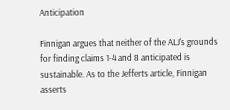Anticipation

Finnigan argues that neither of the ALJ's grounds for finding claims 1-4 and 8 anticipated is sustainable. As to the Jefferts article, Finnigan asserts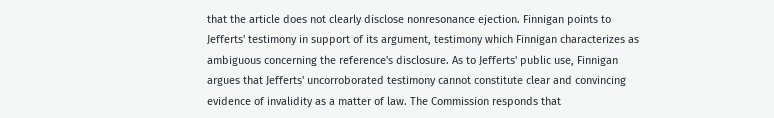that the article does not clearly disclose nonresonance ejection. Finnigan points to Jefferts' testimony in support of its argument, testimony which Finnigan characterizes as ambiguous concerning the reference's disclosure. As to Jefferts' public use, Finnigan argues that Jefferts' uncorroborated testimony cannot constitute clear and convincing evidence of invalidity as a matter of law. The Commission responds that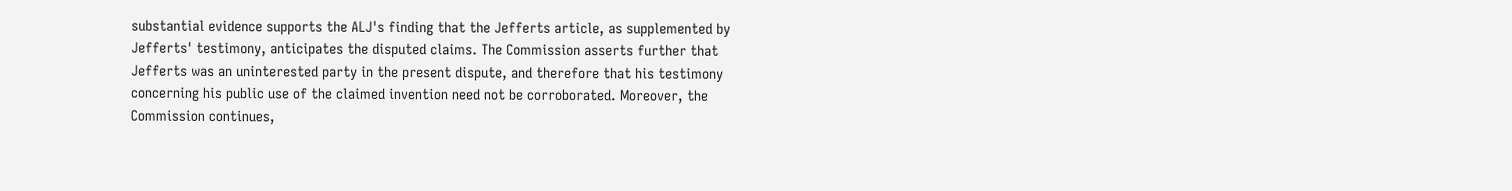substantial evidence supports the ALJ's finding that the Jefferts article, as supplemented by Jefferts' testimony, anticipates the disputed claims. The Commission asserts further that Jefferts was an uninterested party in the present dispute, and therefore that his testimony concerning his public use of the claimed invention need not be corroborated. Moreover, the Commission continues,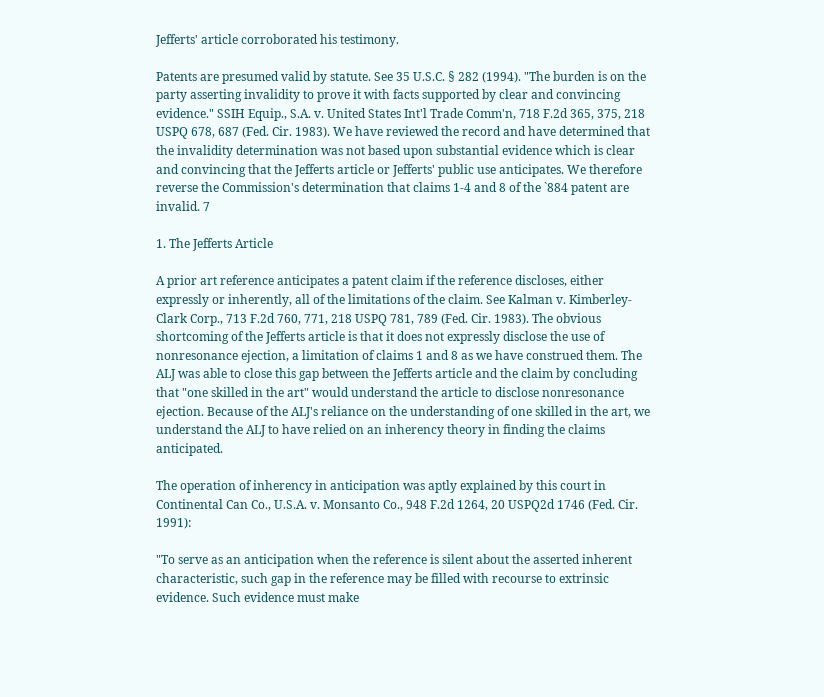Jefferts' article corroborated his testimony.

Patents are presumed valid by statute. See 35 U.S.C. § 282 (1994). "The burden is on the party asserting invalidity to prove it with facts supported by clear and convincing evidence." SSIH Equip., S.A. v. United States Int'l Trade Comm'n, 718 F.2d 365, 375, 218 USPQ 678, 687 (Fed. Cir. 1983). We have reviewed the record and have determined that the invalidity determination was not based upon substantial evidence which is clear and convincing that the Jefferts article or Jefferts' public use anticipates. We therefore reverse the Commission's determination that claims 1-4 and 8 of the `884 patent are invalid. 7

1. The Jefferts Article

A prior art reference anticipates a patent claim if the reference discloses, either expressly or inherently, all of the limitations of the claim. See Kalman v. Kimberley-Clark Corp., 713 F.2d 760, 771, 218 USPQ 781, 789 (Fed. Cir. 1983). The obvious shortcoming of the Jefferts article is that it does not expressly disclose the use of nonresonance ejection, a limitation of claims 1 and 8 as we have construed them. The ALJ was able to close this gap between the Jefferts article and the claim by concluding that "one skilled in the art" would understand the article to disclose nonresonance ejection. Because of the ALJ's reliance on the understanding of one skilled in the art, we understand the ALJ to have relied on an inherency theory in finding the claims anticipated.

The operation of inherency in anticipation was aptly explained by this court in Continental Can Co., U.S.A. v. Monsanto Co., 948 F.2d 1264, 20 USPQ2d 1746 (Fed. Cir. 1991):

"To serve as an anticipation when the reference is silent about the asserted inherent characteristic, such gap in the reference may be filled with recourse to extrinsic evidence. Such evidence must make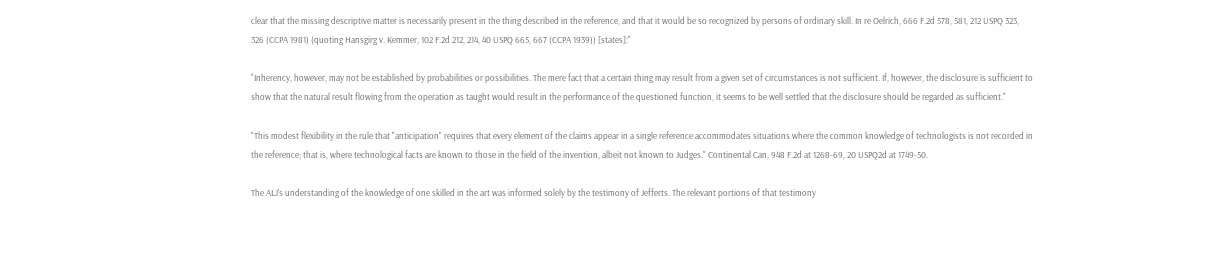clear that the missing descriptive matter is necessarily present in the thing described in the reference, and that it would be so recognized by persons of ordinary skill. In re Oelrich, 666 F.2d 578, 581, 212 USPQ 323, 326 (CCPA 1981) (quoting Hansgirg v. Kemmer, 102 F.2d 212, 214, 40 USPQ 665, 667 (CCPA 1939)) [states]:"

"Inherency, however, may not be established by probabilities or possibilities. The mere fact that a certain thing may result from a given set of circumstances is not sufficient. If, however, the disclosure is sufficient to show that the natural result flowing from the operation as taught would result in the performance of the questioned function, it seems to be well settled that the disclosure should be regarded as sufficient."

"This modest flexibility in the rule that "anticipation" requires that every element of the claims appear in a single reference accommodates situations where the common knowledge of technologists is not recorded in the reference; that is, where technological facts are known to those in the field of the invention, albeit not known to Judges." Continental Can, 948 F.2d at 1268-69, 20 USPQ2d at 1749-50.

The ALJ's understanding of the knowledge of one skilled in the art was informed solely by the testimony of Jefferts. The relevant portions of that testimony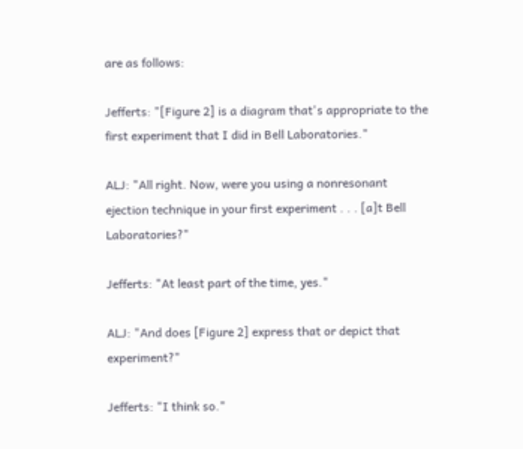are as follows:

Jefferts: "[Figure 2] is a diagram that's appropriate to the first experiment that I did in Bell Laboratories."

ALJ: "All right. Now, were you using a nonresonant ejection technique in your first experiment . . . [a]t Bell Laboratories?"

Jefferts: "At least part of the time, yes."

ALJ: "And does [Figure 2] express that or depict that experiment?"

Jefferts: "I think so."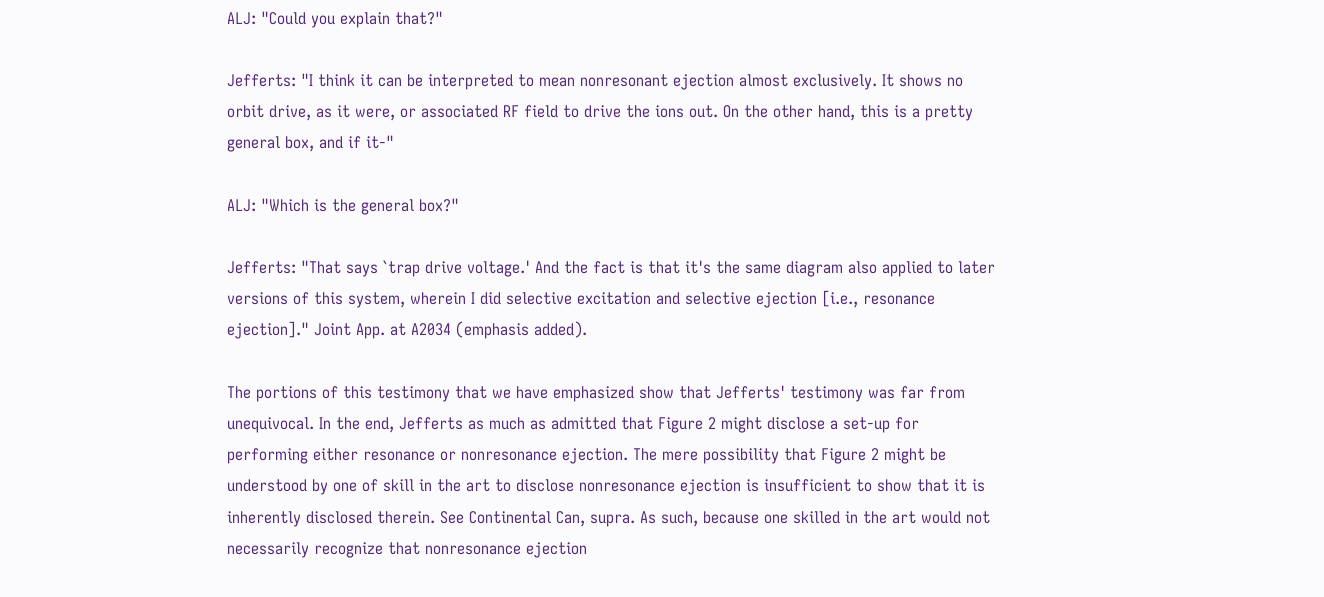ALJ: "Could you explain that?"

Jefferts: "I think it can be interpreted to mean nonresonant ejection almost exclusively. It shows no orbit drive, as it were, or associated RF field to drive the ions out. On the other hand, this is a pretty general box, and if it-"

ALJ: "Which is the general box?"

Jefferts: "That says `trap drive voltage.' And the fact is that it's the same diagram also applied to later versions of this system, wherein I did selective excitation and selective ejection [i.e., resonance ejection]." Joint App. at A2034 (emphasis added).

The portions of this testimony that we have emphasized show that Jefferts' testimony was far from unequivocal. In the end, Jefferts as much as admitted that Figure 2 might disclose a set-up for performing either resonance or nonresonance ejection. The mere possibility that Figure 2 might be understood by one of skill in the art to disclose nonresonance ejection is insufficient to show that it is inherently disclosed therein. See Continental Can, supra. As such, because one skilled in the art would not necessarily recognize that nonresonance ejection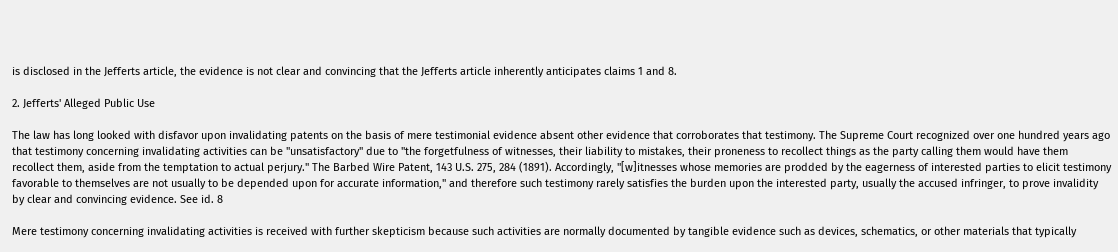is disclosed in the Jefferts article, the evidence is not clear and convincing that the Jefferts article inherently anticipates claims 1 and 8.

2. Jefferts' Alleged Public Use

The law has long looked with disfavor upon invalidating patents on the basis of mere testimonial evidence absent other evidence that corroborates that testimony. The Supreme Court recognized over one hundred years ago that testimony concerning invalidating activities can be "unsatisfactory" due to "the forgetfulness of witnesses, their liability to mistakes, their proneness to recollect things as the party calling them would have them recollect them, aside from the temptation to actual perjury." The Barbed Wire Patent, 143 U.S. 275, 284 (1891). Accordingly, "[w]itnesses whose memories are prodded by the eagerness of interested parties to elicit testimony favorable to themselves are not usually to be depended upon for accurate information," and therefore such testimony rarely satisfies the burden upon the interested party, usually the accused infringer, to prove invalidity by clear and convincing evidence. See id. 8

Mere testimony concerning invalidating activities is received with further skepticism because such activities are normally documented by tangible evidence such as devices, schematics, or other materials that typically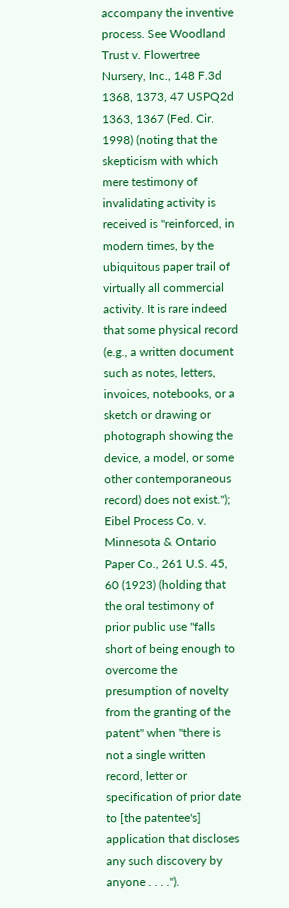accompany the inventive process. See Woodland Trust v. Flowertree Nursery, Inc., 148 F.3d 1368, 1373, 47 USPQ2d 1363, 1367 (Fed. Cir. 1998) (noting that the skepticism with which mere testimony of invalidating activity is received is "reinforced, in modern times, by the ubiquitous paper trail of virtually all commercial activity. It is rare indeed that some physical record (e.g., a written document such as notes, letters, invoices, notebooks, or a sketch or drawing or photograph showing the device, a model, or some other contemporaneous record) does not exist."); Eibel Process Co. v. Minnesota & Ontario Paper Co., 261 U.S. 45, 60 (1923) (holding that the oral testimony of prior public use "falls short of being enough to overcome the presumption of novelty from the granting of the patent" when "there is not a single written record, letter or specification of prior date to [the patentee's] application that discloses any such discovery by anyone . . . .").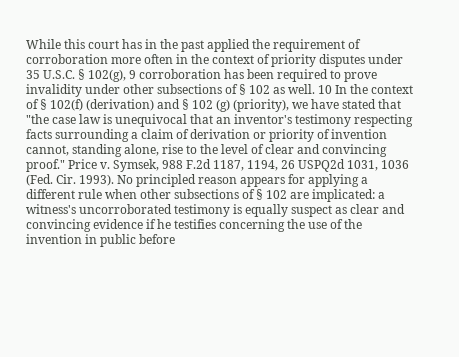While this court has in the past applied the requirement of corroboration more often in the context of priority disputes under 35 U.S.C. § 102(g), 9 corroboration has been required to prove invalidity under other subsections of § 102 as well. 10 In the context of § 102(f) (derivation) and § 102 (g) (priority), we have stated that "the case law is unequivocal that an inventor's testimony respecting facts surrounding a claim of derivation or priority of invention cannot, standing alone, rise to the level of clear and convincing proof." Price v. Symsek, 988 F.2d 1187, 1194, 26 USPQ2d 1031, 1036 (Fed. Cir. 1993). No principled reason appears for applying a different rule when other subsections of § 102 are implicated: a witness's uncorroborated testimony is equally suspect as clear and convincing evidence if he testifies concerning the use of the invention in public before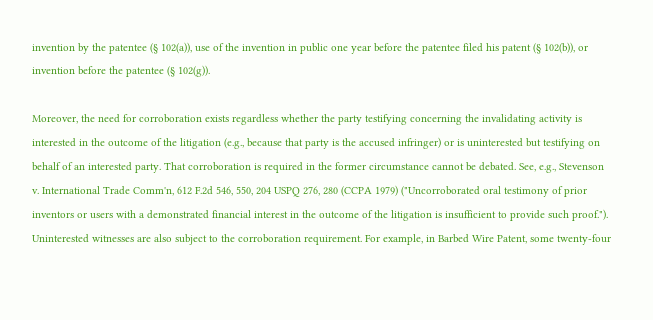invention by the patentee (§ 102(a)), use of the invention in public one year before the patentee filed his patent (§ 102(b)), or invention before the patentee (§ 102(g)).

Moreover, the need for corroboration exists regardless whether the party testifying concerning the invalidating activity is interested in the outcome of the litigation (e.g., because that party is the accused infringer) or is uninterested but testifying on behalf of an interested party. That corroboration is required in the former circumstance cannot be debated. See, e.g., Stevenson v. International Trade Comm'n, 612 F.2d 546, 550, 204 USPQ 276, 280 (CCPA 1979) ("Uncorroborated oral testimony of prior inventors or users with a demonstrated financial interest in the outcome of the litigation is insufficient to provide such proof."). Uninterested witnesses are also subject to the corroboration requirement. For example, in Barbed Wire Patent, some twenty-four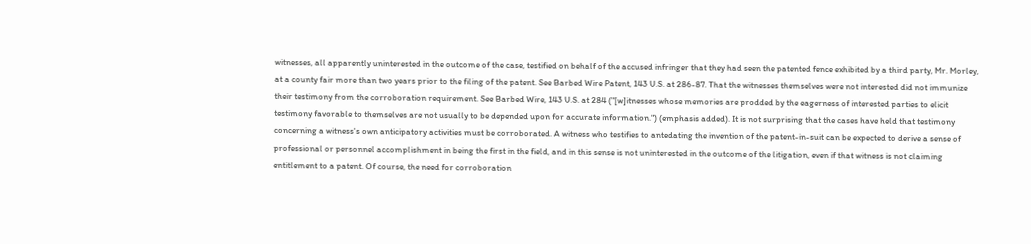witnesses, all apparently uninterested in the outcome of the case, testified on behalf of the accused infringer that they had seen the patented fence exhibited by a third party, Mr. Morley, at a county fair more than two years prior to the filing of the patent. See Barbed Wire Patent, 143 U.S. at 286-87. That the witnesses themselves were not interested did not immunize their testimony from the corroboration requirement. See Barbed Wire, 143 U.S. at 284 ("[w]itnesses whose memories are prodded by the eagerness of interested parties to elicit testimony favorable to themselves are not usually to be depended upon for accurate information.") (emphasis added). It is not surprising that the cases have held that testimony concerning a witness's own anticipatory activities must be corroborated. A witness who testifies to antedating the invention of the patent-in-suit can be expected to derive a sense of professional or personnel accomplishment in being the first in the field, and in this sense is not uninterested in the outcome of the litigation, even if that witness is not claiming entitlement to a patent. Of course, the need for corroboration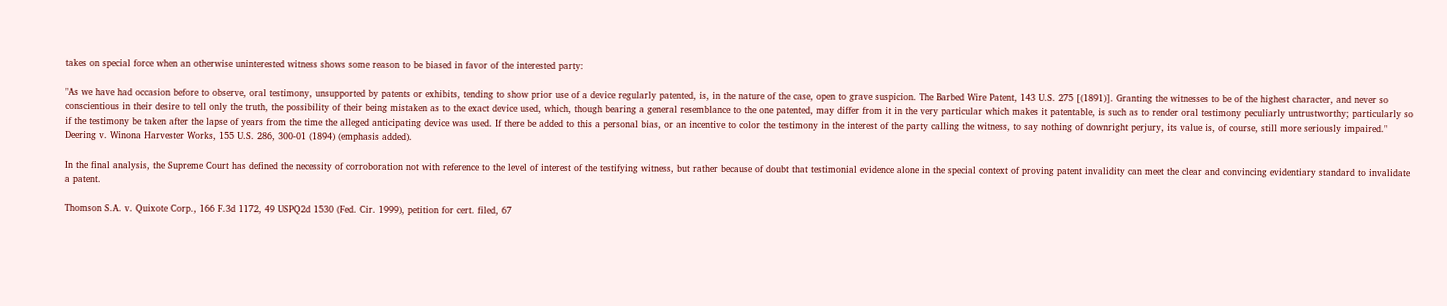takes on special force when an otherwise uninterested witness shows some reason to be biased in favor of the interested party:

"As we have had occasion before to observe, oral testimony, unsupported by patents or exhibits, tending to show prior use of a device regularly patented, is, in the nature of the case, open to grave suspicion. The Barbed Wire Patent, 143 U.S. 275 [(1891)]. Granting the witnesses to be of the highest character, and never so conscientious in their desire to tell only the truth, the possibility of their being mistaken as to the exact device used, which, though bearing a general resemblance to the one patented, may differ from it in the very particular which makes it patentable, is such as to render oral testimony peculiarly untrustworthy; particularly so if the testimony be taken after the lapse of years from the time the alleged anticipating device was used. If there be added to this a personal bias, or an incentive to color the testimony in the interest of the party calling the witness, to say nothing of downright perjury, its value is, of course, still more seriously impaired." Deering v. Winona Harvester Works, 155 U.S. 286, 300-01 (1894) (emphasis added).

In the final analysis, the Supreme Court has defined the necessity of corroboration not with reference to the level of interest of the testifying witness, but rather because of doubt that testimonial evidence alone in the special context of proving patent invalidity can meet the clear and convincing evidentiary standard to invalidate a patent.

Thomson S.A. v. Quixote Corp., 166 F.3d 1172, 49 USPQ2d 1530 (Fed. Cir. 1999), petition for cert. filed, 67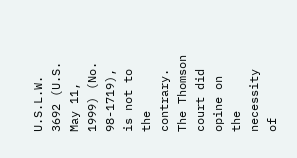U.S.L.W. 3692 (U.S. May 11, 1999) (No. 98-1719), is not to the contrary. The Thomson court did opine on the necessity of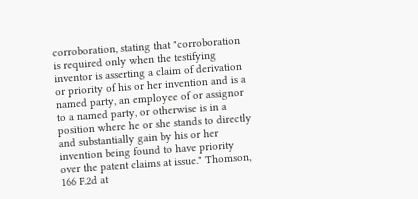corroboration, stating that "corroboration is required only when the testifying inventor is asserting a claim of derivation or priority of his or her invention and is a named party, an employee of or assignor to a named party, or otherwise is in a position where he or she stands to directly and substantially gain by his or her invention being found to have priority over the patent claims at issue." Thomson, 166 F.2d at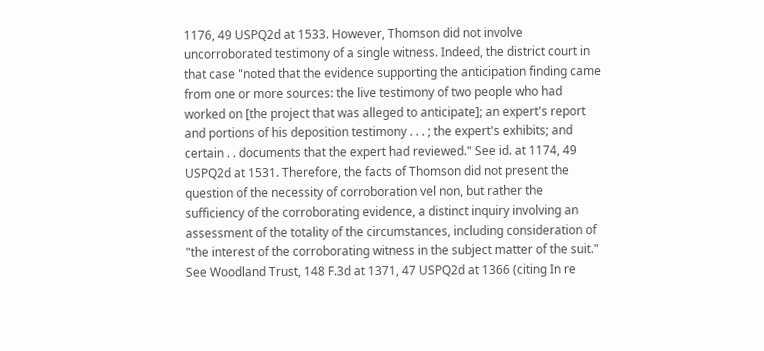1176, 49 USPQ2d at 1533. However, Thomson did not involve uncorroborated testimony of a single witness. Indeed, the district court in that case "noted that the evidence supporting the anticipation finding came from one or more sources: the live testimony of two people who had worked on [the project that was alleged to anticipate]; an expert's report and portions of his deposition testimony . . . ; the expert's exhibits; and certain . . documents that the expert had reviewed." See id. at 1174, 49 USPQ2d at 1531. Therefore, the facts of Thomson did not present the question of the necessity of corroboration vel non, but rather the sufficiency of the corroborating evidence, a distinct inquiry involving an assessment of the totality of the circumstances, including consideration of "the interest of the corroborating witness in the subject matter of the suit." See Woodland Trust, 148 F.3d at 1371, 47 USPQ2d at 1366 (citing In re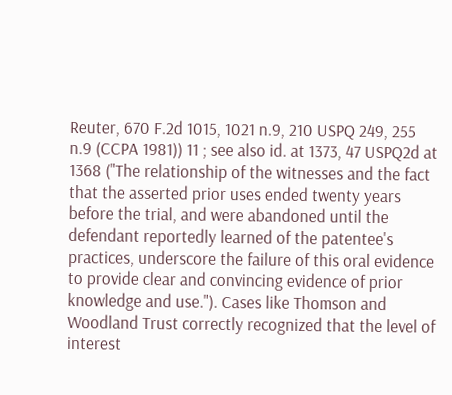Reuter, 670 F.2d 1015, 1021 n.9, 210 USPQ 249, 255 n.9 (CCPA 1981)) 11 ; see also id. at 1373, 47 USPQ2d at 1368 ("The relationship of the witnesses and the fact that the asserted prior uses ended twenty years before the trial, and were abandoned until the defendant reportedly learned of the patentee's practices, underscore the failure of this oral evidence to provide clear and convincing evidence of prior knowledge and use."). Cases like Thomson and Woodland Trust correctly recognized that the level of interest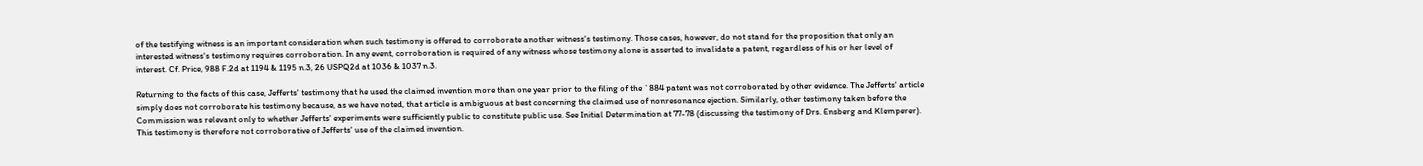of the testifying witness is an important consideration when such testimony is offered to corroborate another witness's testimony. Those cases, however, do not stand for the proposition that only an interested witness's testimony requires corroboration. In any event, corroboration is required of any witness whose testimony alone is asserted to invalidate a patent, regardless of his or her level of interest. Cf. Price, 988 F.2d at 1194 & 1195 n.3, 26 USPQ2d at 1036 & 1037 n.3.

Returning to the facts of this case, Jefferts' testimony that he used the claimed invention more than one year prior to the filing of the `884 patent was not corroborated by other evidence. The Jefferts' article simply does not corroborate his testimony because, as we have noted, that article is ambiguous at best concerning the claimed use of nonresonance ejection. Similarly, other testimony taken before the Commission was relevant only to whether Jefferts' experiments were sufficiently public to constitute public use. See Initial Determination at 77-78 (discussing the testimony of Drs. Ensberg and Klemperer). This testimony is therefore not corroborative of Jefferts' use of the claimed invention.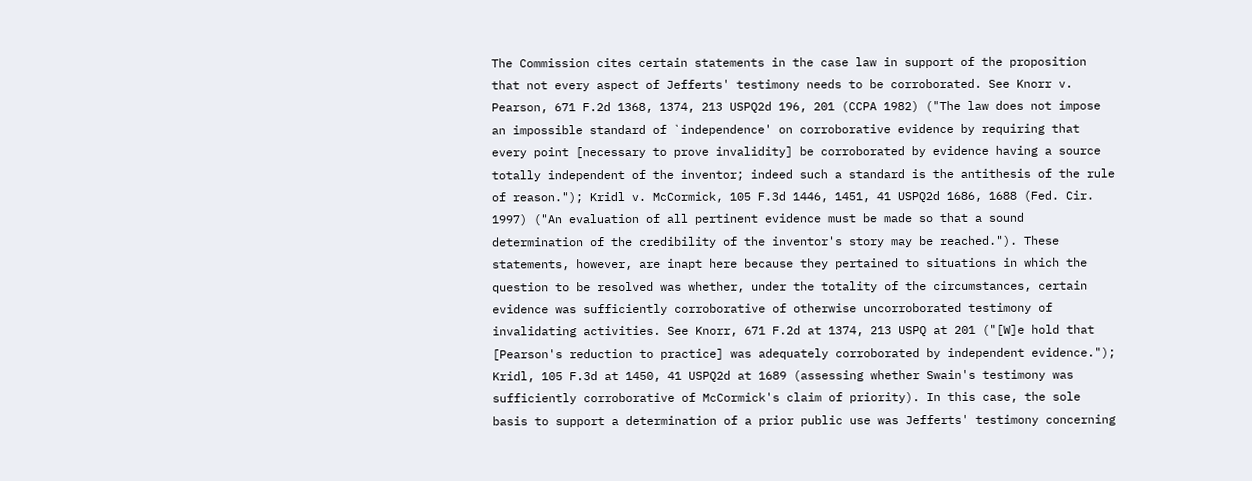The Commission cites certain statements in the case law in support of the proposition that not every aspect of Jefferts' testimony needs to be corroborated. See Knorr v. Pearson, 671 F.2d 1368, 1374, 213 USPQ2d 196, 201 (CCPA 1982) ("The law does not impose an impossible standard of `independence' on corroborative evidence by requiring that every point [necessary to prove invalidity] be corroborated by evidence having a source totally independent of the inventor; indeed such a standard is the antithesis of the rule of reason."); Kridl v. McCormick, 105 F.3d 1446, 1451, 41 USPQ2d 1686, 1688 (Fed. Cir. 1997) ("An evaluation of all pertinent evidence must be made so that a sound determination of the credibility of the inventor's story may be reached."). These statements, however, are inapt here because they pertained to situations in which the question to be resolved was whether, under the totality of the circumstances, certain evidence was sufficiently corroborative of otherwise uncorroborated testimony of invalidating activities. See Knorr, 671 F.2d at 1374, 213 USPQ at 201 ("[W]e hold that [Pearson's reduction to practice] was adequately corroborated by independent evidence."); Kridl, 105 F.3d at 1450, 41 USPQ2d at 1689 (assessing whether Swain's testimony was sufficiently corroborative of McCormick's claim of priority). In this case, the sole basis to support a determination of a prior public use was Jefferts' testimony concerning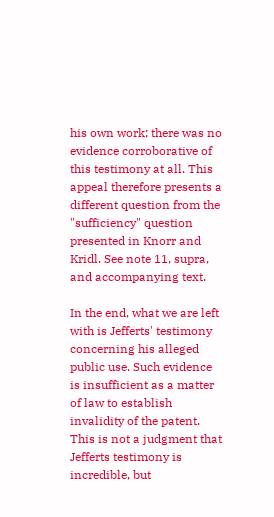his own work; there was no evidence corroborative of this testimony at all. This appeal therefore presents a different question from the "sufficiency" question presented in Knorr and Kridl. See note 11, supra, and accompanying text.

In the end, what we are left with is Jefferts' testimony concerning his alleged public use. Such evidence is insufficient as a matter of law to establish invalidity of the patent. This is not a judgment that Jefferts testimony is incredible, but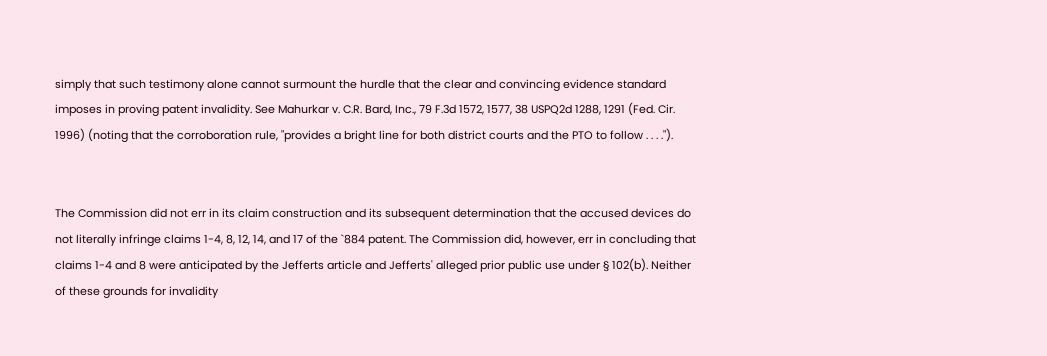simply that such testimony alone cannot surmount the hurdle that the clear and convincing evidence standard imposes in proving patent invalidity. See Mahurkar v. C.R. Bard, Inc., 79 F.3d 1572, 1577, 38 USPQ2d 1288, 1291 (Fed. Cir. 1996) (noting that the corroboration rule, "provides a bright line for both district courts and the PTO to follow . . . .").


The Commission did not err in its claim construction and its subsequent determination that the accused devices do not literally infringe claims 1-4, 8, 12, 14, and 17 of the `884 patent. The Commission did, however, err in concluding that claims 1-4 and 8 were anticipated by the Jefferts article and Jefferts' alleged prior public use under § 102(b). Neither of these grounds for invalidity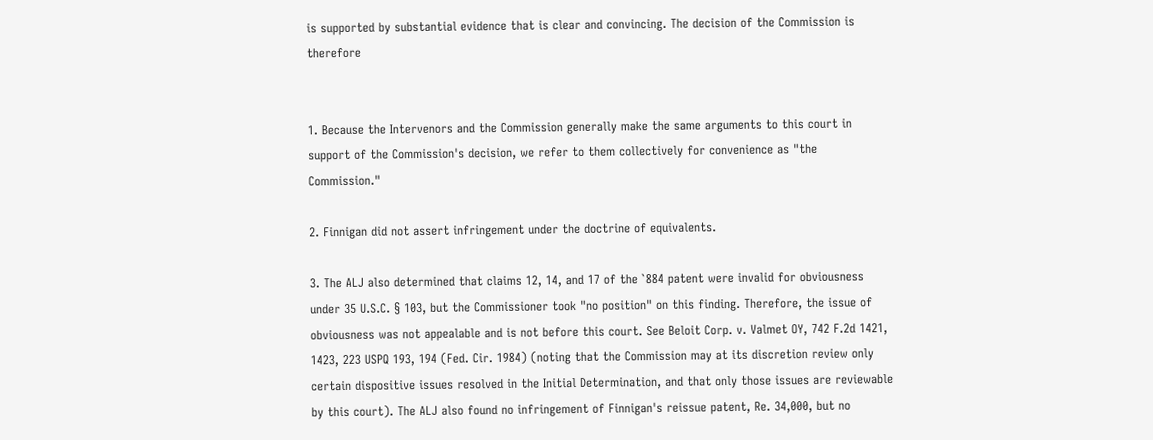is supported by substantial evidence that is clear and convincing. The decision of the Commission is therefore


1. Because the Intervenors and the Commission generally make the same arguments to this court in support of the Commission's decision, we refer to them collectively for convenience as "the Commission."

2. Finnigan did not assert infringement under the doctrine of equivalents.

3. The ALJ also determined that claims 12, 14, and 17 of the `884 patent were invalid for obviousness under 35 U.S.C. § 103, but the Commissioner took "no position" on this finding. Therefore, the issue of obviousness was not appealable and is not before this court. See Beloit Corp. v. Valmet OY, 742 F.2d 1421, 1423, 223 USPQ 193, 194 (Fed. Cir. 1984) (noting that the Commission may at its discretion review only certain dispositive issues resolved in the Initial Determination, and that only those issues are reviewable by this court). The ALJ also found no infringement of Finnigan's reissue patent, Re. 34,000, but no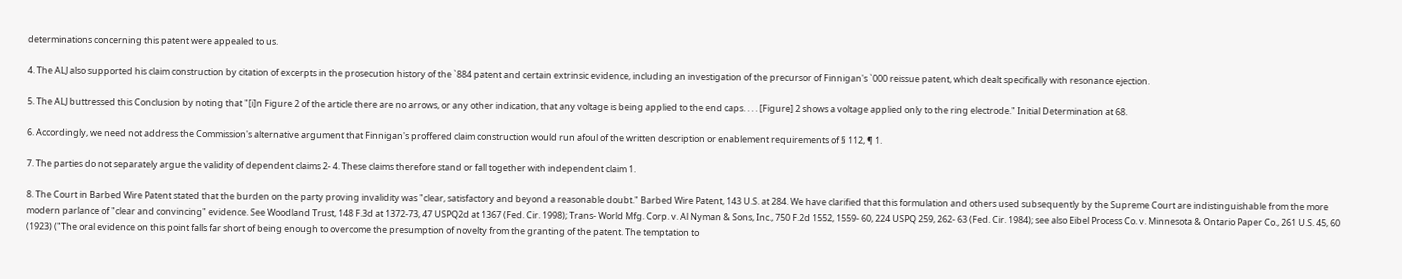determinations concerning this patent were appealed to us.

4. The ALJ also supported his claim construction by citation of excerpts in the prosecution history of the `884 patent and certain extrinsic evidence, including an investigation of the precursor of Finnigan's `000 reissue patent, which dealt specifically with resonance ejection.

5. The ALJ buttressed this Conclusion by noting that "[i]n Figure 2 of the article there are no arrows, or any other indication, that any voltage is being applied to the end caps. . . . [Figure] 2 shows a voltage applied only to the ring electrode." Initial Determination at 68.

6. Accordingly, we need not address the Commission's alternative argument that Finnigan's proffered claim construction would run afoul of the written description or enablement requirements of § 112, ¶ 1.

7. The parties do not separately argue the validity of dependent claims 2- 4. These claims therefore stand or fall together with independent claim 1.

8. The Court in Barbed Wire Patent stated that the burden on the party proving invalidity was "clear, satisfactory and beyond a reasonable doubt." Barbed Wire Patent, 143 U.S. at 284. We have clarified that this formulation and others used subsequently by the Supreme Court are indistinguishable from the more modern parlance of "clear and convincing" evidence. See Woodland Trust, 148 F.3d at 1372-73, 47 USPQ2d at 1367 (Fed. Cir. 1998); Trans- World Mfg. Corp. v. Al Nyman & Sons, Inc., 750 F.2d 1552, 1559- 60, 224 USPQ 259, 262- 63 (Fed. Cir. 1984); see also Eibel Process Co. v. Minnesota & Ontario Paper Co., 261 U.S. 45, 60 (1923) ("The oral evidence on this point falls far short of being enough to overcome the presumption of novelty from the granting of the patent. The temptation to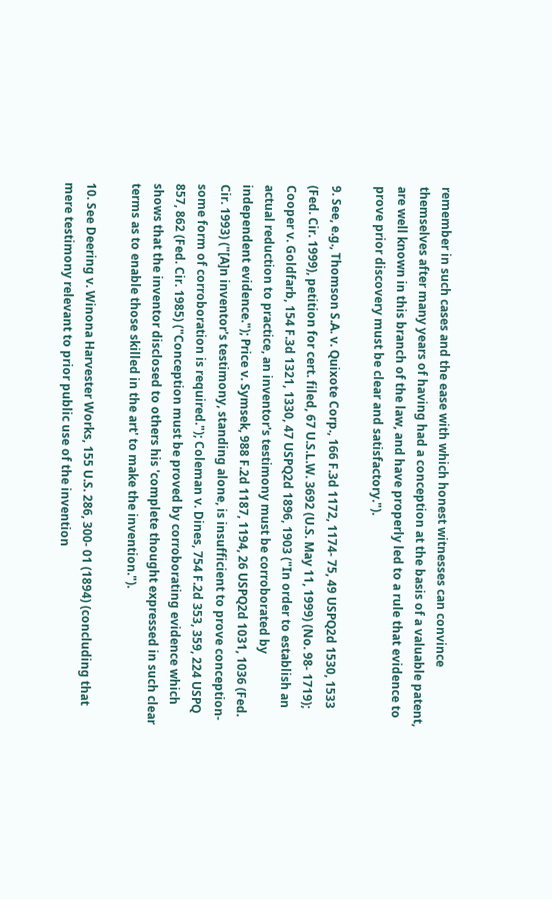remember in such cases and the ease with which honest witnesses can convince themselves after many years of having had a conception at the basis of a valuable patent, are well known in this branch of the law, and have properly led to a rule that evidence to prove prior discovery must be clear and satisfactory.").

9. See, e.g., Thomson S.A. v. Quixote Corp., 166 F.3d 1172, 1174- 75, 49 USPQ2d 1530, 1533 (Fed. Cir. 1999), petition for cert. filed, 67 U.S.L.W. 3692 (U.S. May 11, 1999) (No. 98- 1719); Cooper v. Goldfarb, 154 F.3d 1321, 1330, 47 USPQ2d 1896, 1903 ("In order to establish an actual reduction to practice, an inventor's testimony must be corroborated by independent evidence."); Price v. Symsek, 988 F.2d 1187, 1194, 26 USPQ2d 1031, 1036 (Fed. Cir. 1993) ("[A]n inventor's testimony, standing alone, is insufficient to prove conception-some form of corroboration is required."); Coleman v. Dines, 754 F.2d 353, 359, 224 USPQ 857, 862 (Fed. Cir. 1985) ("Conception must be proved by corroborating evidence which shows that the inventor disclosed to others his 'complete thought expressed in such clear terms as to enable those skilled in the art' to make the invention.").

10. See Deering v. Winona Harvester Works, 155 U.S. 286, 300- 01 (1894) (concluding that mere testimony relevant to prior public use of the invention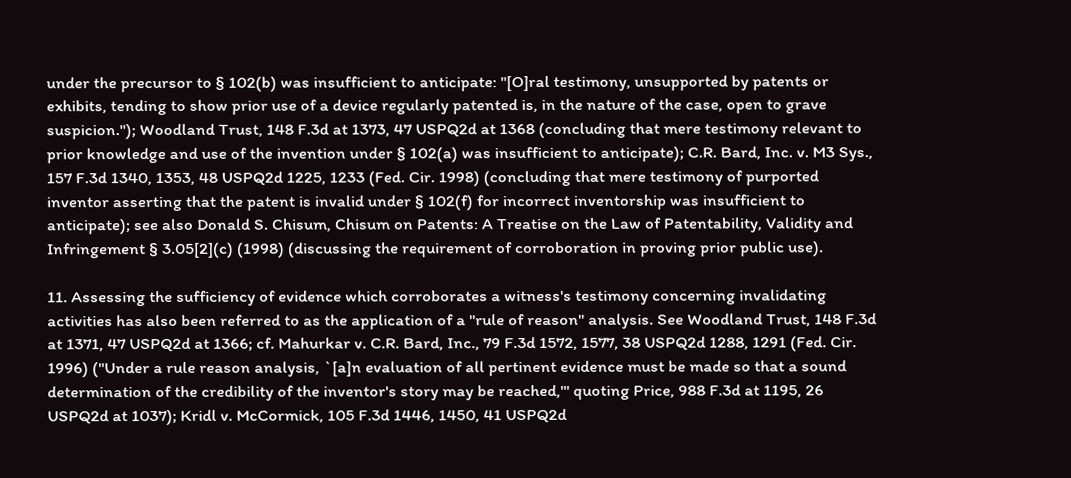under the precursor to § 102(b) was insufficient to anticipate: "[O]ral testimony, unsupported by patents or exhibits, tending to show prior use of a device regularly patented is, in the nature of the case, open to grave suspicion."); Woodland Trust, 148 F.3d at 1373, 47 USPQ2d at 1368 (concluding that mere testimony relevant to prior knowledge and use of the invention under § 102(a) was insufficient to anticipate); C.R. Bard, Inc. v. M3 Sys., 157 F.3d 1340, 1353, 48 USPQ2d 1225, 1233 (Fed. Cir. 1998) (concluding that mere testimony of purported inventor asserting that the patent is invalid under § 102(f) for incorrect inventorship was insufficient to anticipate); see also Donald S. Chisum, Chisum on Patents: A Treatise on the Law of Patentability, Validity and Infringement § 3.05[2](c) (1998) (discussing the requirement of corroboration in proving prior public use).

11. Assessing the sufficiency of evidence which corroborates a witness's testimony concerning invalidating activities has also been referred to as the application of a "rule of reason" analysis. See Woodland Trust, 148 F.3d at 1371, 47 USPQ2d at 1366; cf. Mahurkar v. C.R. Bard, Inc., 79 F.3d 1572, 1577, 38 USPQ2d 1288, 1291 (Fed. Cir. 1996) ("Under a rule reason analysis, `[a]n evaluation of all pertinent evidence must be made so that a sound determination of the credibility of the inventor's story may be reached,'" quoting Price, 988 F.3d at 1195, 26 USPQ2d at 1037); Kridl v. McCormick, 105 F.3d 1446, 1450, 41 USPQ2d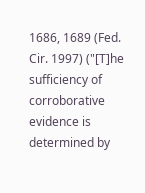1686, 1689 (Fed. Cir. 1997) ("[T]he sufficiency of corroborative evidence is determined by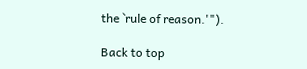the `rule of reason.'").

Back to top